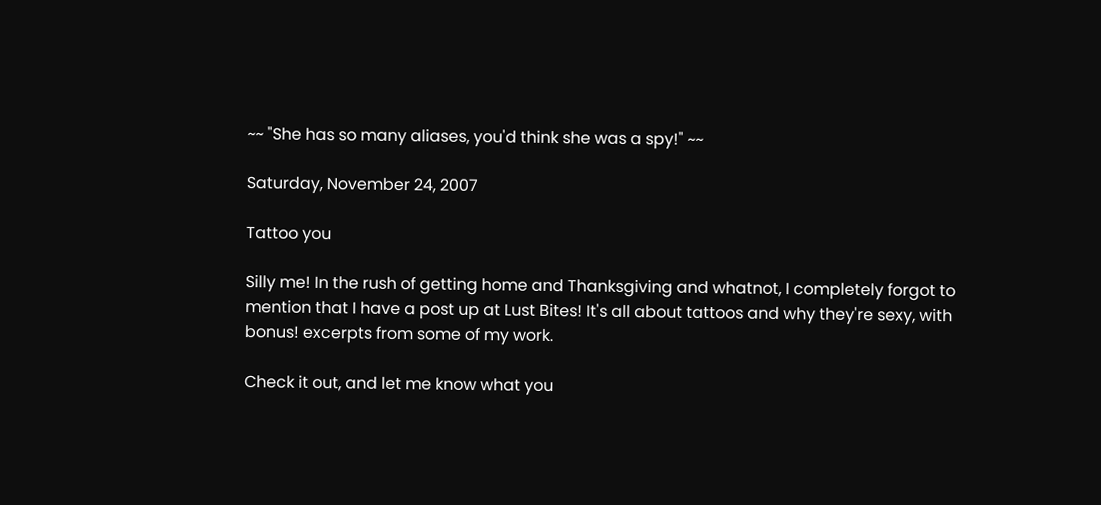~~ "She has so many aliases, you'd think she was a spy!" ~~

Saturday, November 24, 2007

Tattoo you

Silly me! In the rush of getting home and Thanksgiving and whatnot, I completely forgot to mention that I have a post up at Lust Bites! It's all about tattoos and why they're sexy, with bonus! excerpts from some of my work.

Check it out, and let me know what you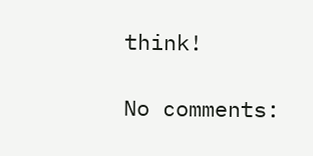think!

No comments: